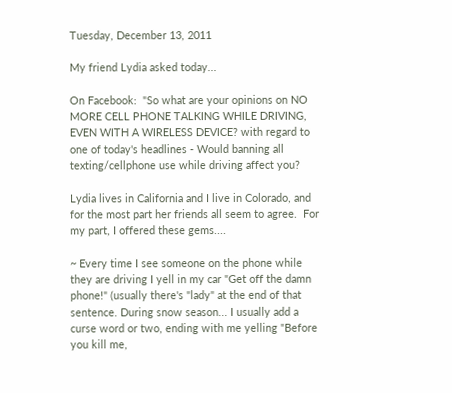Tuesday, December 13, 2011

My friend Lydia asked today...

On Facebook:  "So what are your opinions on NO MORE CELL PHONE TALKING WHILE DRIVING, EVEN WITH A WIRELESS DEVICE? with regard to one of today's headlines - Would banning all texting/cellphone use while driving affect you?

Lydia lives in California and I live in Colorado, and for the most part her friends all seem to agree.  For my part, I offered these gems....

~ Every time I see someone on the phone while they are driving I yell in my car "Get off the damn phone!" (usually there's "lady" at the end of that sentence. During snow season... I usually add a curse word or two, ending with me yelling "Before you kill me,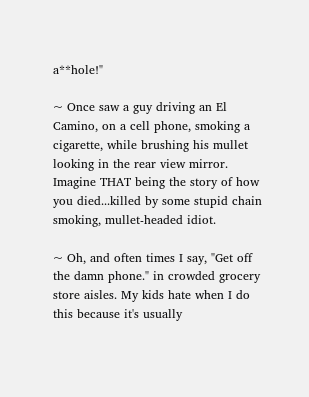a**hole!"

~ Once saw a guy driving an El Camino, on a cell phone, smoking a cigarette, while brushing his mullet looking in the rear view mirror. Imagine THAT being the story of how you died...killed by some stupid chain smoking, mullet-headed idiot.

~ Oh, and often times I say, "Get off the damn phone." in crowded grocery store aisles. My kids hate when I do this because it's usually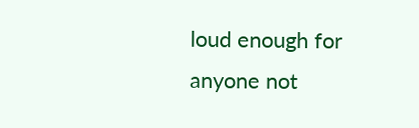loud enough for anyone not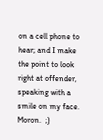on a cell phone to hear; and I make the point to look right at offender, speaking with a smile on my face.  Moron.  ;)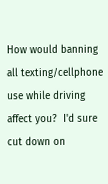How would banning all texting/cellphone use while driving affect you?  I'd sure cut down on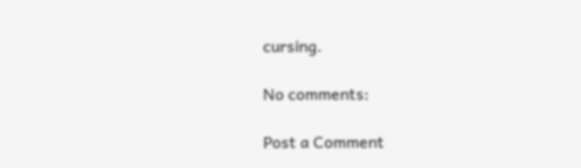cursing.

No comments:

Post a Comment